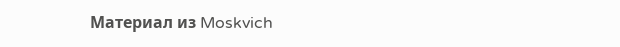Материал из Moskvich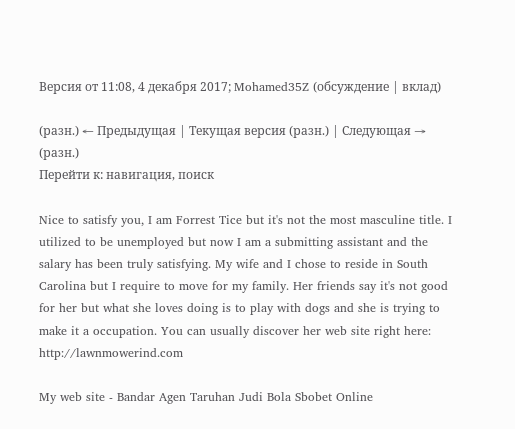Версия от 11:08, 4 декабря 2017; Mohamed35Z (обсуждение | вклад)

(разн.) ← Предыдущая | Текущая версия (разн.) | Следующая → (разн.)
Перейти к: навигация, поиск

Nice to satisfy you, I am Forrest Tice but it's not the most masculine title. I utilized to be unemployed but now I am a submitting assistant and the salary has been truly satisfying. My wife and I chose to reside in South Carolina but I require to move for my family. Her friends say it's not good for her but what she loves doing is to play with dogs and she is trying to make it a occupation. You can usually discover her web site right here: http://lawnmowerind.com

My web site - Bandar Agen Taruhan Judi Bola Sbobet Online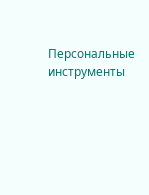Персональные инструменты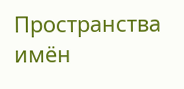Пространства имён